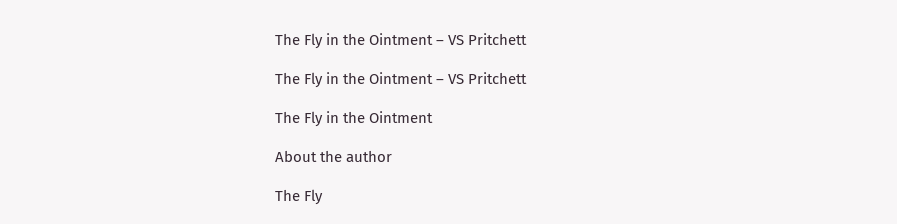The Fly in the Ointment – VS Pritchett

The Fly in the Ointment – VS Pritchett

The Fly in the Ointment

About the author

The Fly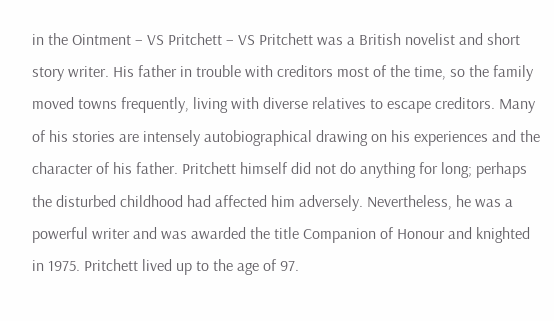in the Ointment – VS Pritchett – VS Pritchett was a British novelist and short story writer. His father in trouble with creditors most of the time, so the family moved towns frequently, living with diverse relatives to escape creditors. Many of his stories are intensely autobiographical drawing on his experiences and the character of his father. Pritchett himself did not do anything for long; perhaps the disturbed childhood had affected him adversely. Nevertheless, he was a powerful writer and was awarded the title Companion of Honour and knighted in 1975. Pritchett lived up to the age of 97.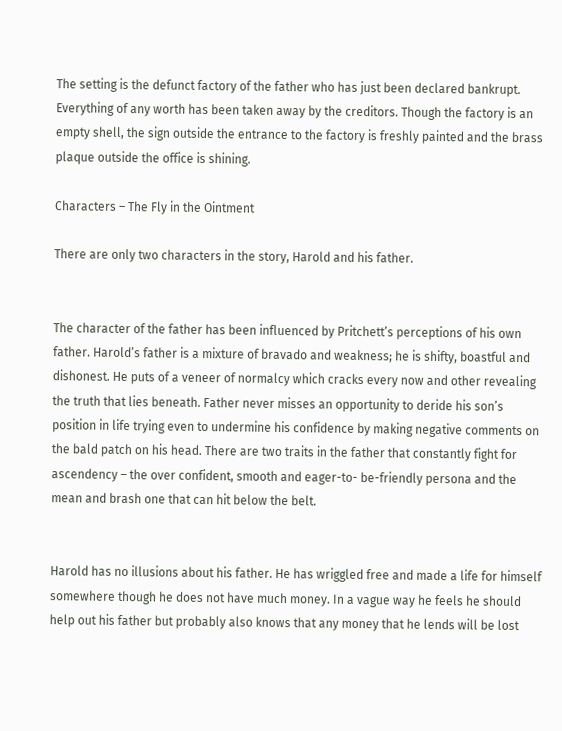The setting is the defunct factory of the father who has just been declared bankrupt. Everything of any worth has been taken away by the creditors. Though the factory is an empty shell, the sign outside the entrance to the factory is freshly painted and the brass plaque outside the office is shining.

Characters – The Fly in the Ointment

There are only two characters in the story, Harold and his father.


The character of the father has been influenced by Pritchett’s perceptions of his own father. Harold’s father is a mixture of bravado and weakness; he is shifty, boastful and dishonest. He puts of a veneer of normalcy which cracks every now and other revealing the truth that lies beneath. Father never misses an opportunity to deride his son’s position in life trying even to undermine his confidence by making negative comments on the bald patch on his head. There are two traits in the father that constantly fight for ascendency – the over confident, smooth and eager-to- be-friendly persona and the mean and brash one that can hit below the belt.


Harold has no illusions about his father. He has wriggled free and made a life for himself somewhere though he does not have much money. In a vague way he feels he should help out his father but probably also knows that any money that he lends will be lost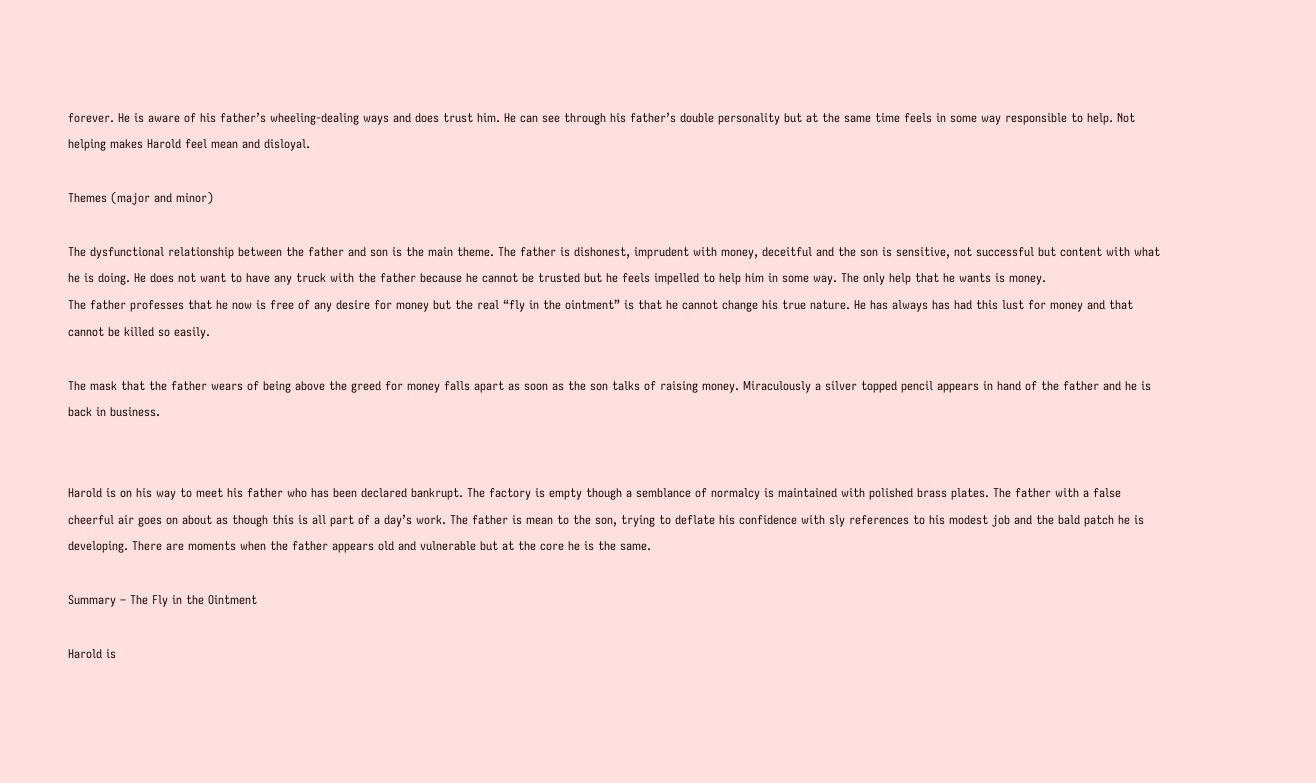forever. He is aware of his father’s wheeling-dealing ways and does trust him. He can see through his father’s double personality but at the same time feels in some way responsible to help. Not helping makes Harold feel mean and disloyal.

Themes (major and minor)

The dysfunctional relationship between the father and son is the main theme. The father is dishonest, imprudent with money, deceitful and the son is sensitive, not successful but content with what he is doing. He does not want to have any truck with the father because he cannot be trusted but he feels impelled to help him in some way. The only help that he wants is money.
The father professes that he now is free of any desire for money but the real “fly in the ointment” is that he cannot change his true nature. He has always has had this lust for money and that cannot be killed so easily.

The mask that the father wears of being above the greed for money falls apart as soon as the son talks of raising money. Miraculously a silver topped pencil appears in hand of the father and he is back in business.


Harold is on his way to meet his father who has been declared bankrupt. The factory is empty though a semblance of normalcy is maintained with polished brass plates. The father with a false cheerful air goes on about as though this is all part of a day’s work. The father is mean to the son, trying to deflate his confidence with sly references to his modest job and the bald patch he is developing. There are moments when the father appears old and vulnerable but at the core he is the same.

Summary – The Fly in the Ointment

Harold is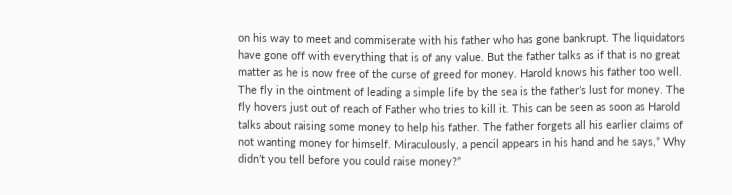on his way to meet and commiserate with his father who has gone bankrupt. The liquidators have gone off with everything that is of any value. But the father talks as if that is no great matter as he is now free of the curse of greed for money. Harold knows his father too well. The fly in the ointment of leading a simple life by the sea is the father’s lust for money. The fly hovers just out of reach of Father who tries to kill it. This can be seen as soon as Harold talks about raising some money to help his father. The father forgets all his earlier claims of not wanting money for himself. Miraculously, a pencil appears in his hand and he says,” Why didn’t you tell before you could raise money?”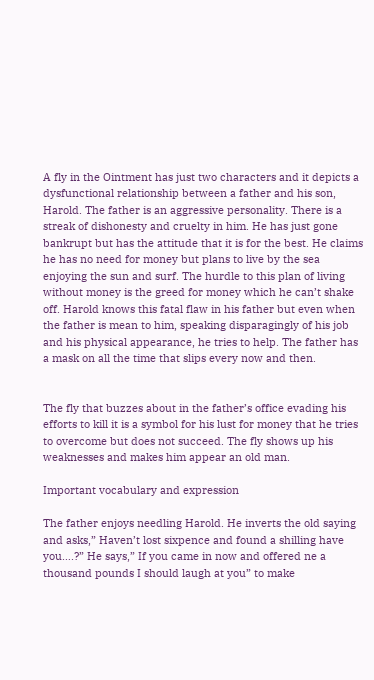A fly in the Ointment has just two characters and it depicts a dysfunctional relationship between a father and his son, Harold. The father is an aggressive personality. There is a streak of dishonesty and cruelty in him. He has just gone bankrupt but has the attitude that it is for the best. He claims he has no need for money but plans to live by the sea enjoying the sun and surf. The hurdle to this plan of living without money is the greed for money which he can’t shake off. Harold knows this fatal flaw in his father but even when the father is mean to him, speaking disparagingly of his job and his physical appearance, he tries to help. The father has a mask on all the time that slips every now and then.


The fly that buzzes about in the father’s office evading his efforts to kill it is a symbol for his lust for money that he tries to overcome but does not succeed. The fly shows up his weaknesses and makes him appear an old man.

Important vocabulary and expression

The father enjoys needling Harold. He inverts the old saying and asks,” Haven’t lost sixpence and found a shilling have you….?” He says,” If you came in now and offered ne a thousand pounds I should laugh at you” to make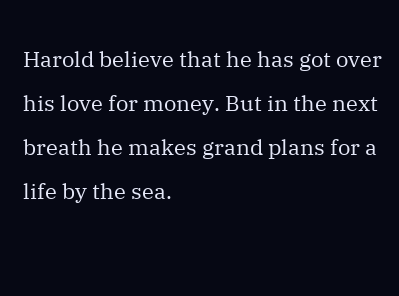Harold believe that he has got over his love for money. But in the next breath he makes grand plans for a life by the sea.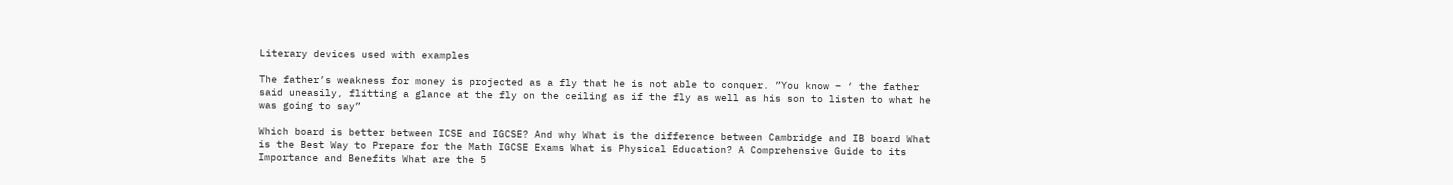Literary devices used with examples

The father’s weakness for money is projected as a fly that he is not able to conquer. ”You know – ‘ the father said uneasily, flitting a glance at the fly on the ceiling as if the fly as well as his son to listen to what he was going to say”

Which board is better between ICSE and IGCSE? And why What is the difference between Cambridge and IB board What is the Best Way to Prepare for the Math IGCSE Exams What is Physical Education? A Comprehensive Guide to its Importance and Benefits What are the 5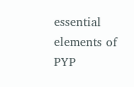essential elements of PYP